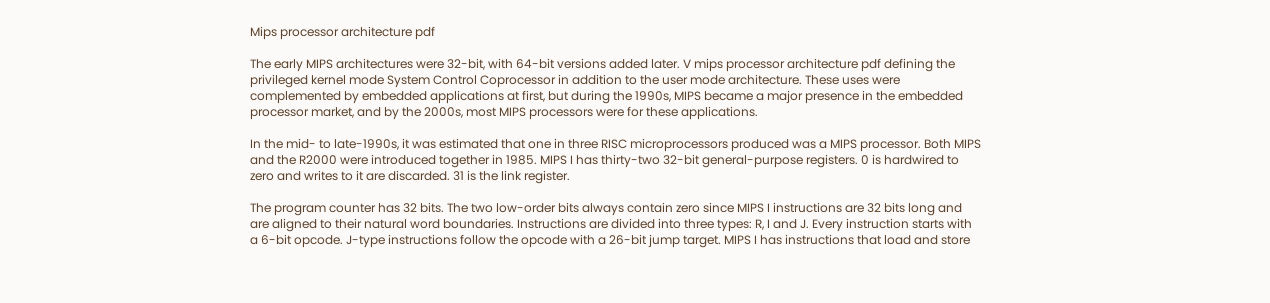Mips processor architecture pdf

The early MIPS architectures were 32-bit, with 64-bit versions added later. V mips processor architecture pdf defining the privileged kernel mode System Control Coprocessor in addition to the user mode architecture. These uses were complemented by embedded applications at first, but during the 1990s, MIPS became a major presence in the embedded processor market, and by the 2000s, most MIPS processors were for these applications.

In the mid- to late-1990s, it was estimated that one in three RISC microprocessors produced was a MIPS processor. Both MIPS and the R2000 were introduced together in 1985. MIPS I has thirty-two 32-bit general-purpose registers. 0 is hardwired to zero and writes to it are discarded. 31 is the link register.

The program counter has 32 bits. The two low-order bits always contain zero since MIPS I instructions are 32 bits long and are aligned to their natural word boundaries. Instructions are divided into three types: R, I and J. Every instruction starts with a 6-bit opcode. J-type instructions follow the opcode with a 26-bit jump target. MIPS I has instructions that load and store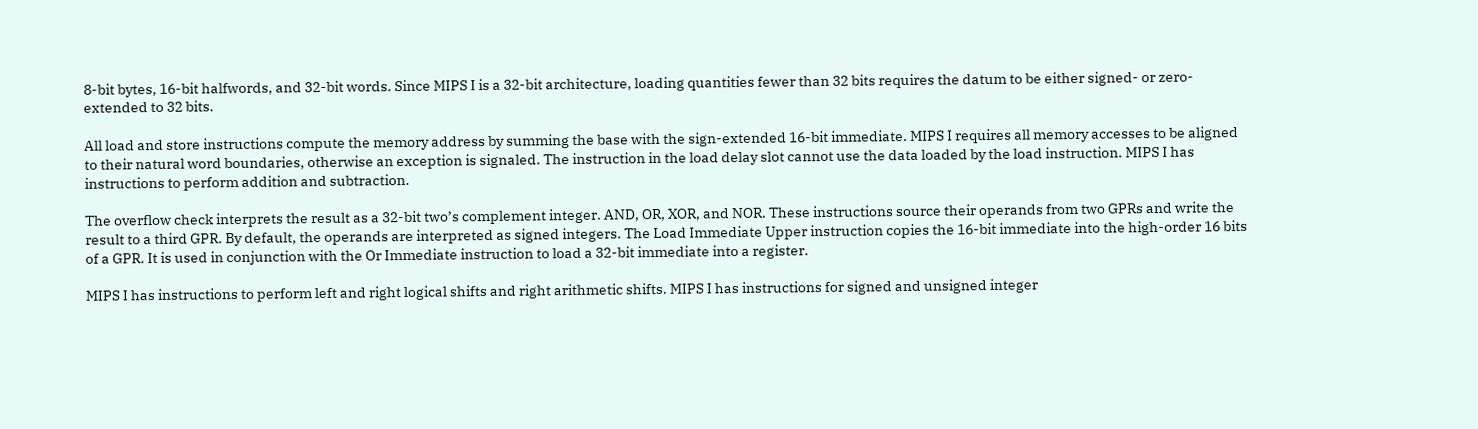8-bit bytes, 16-bit halfwords, and 32-bit words. Since MIPS I is a 32-bit architecture, loading quantities fewer than 32 bits requires the datum to be either signed- or zero-extended to 32 bits.

All load and store instructions compute the memory address by summing the base with the sign-extended 16-bit immediate. MIPS I requires all memory accesses to be aligned to their natural word boundaries, otherwise an exception is signaled. The instruction in the load delay slot cannot use the data loaded by the load instruction. MIPS I has instructions to perform addition and subtraction.

The overflow check interprets the result as a 32-bit two’s complement integer. AND, OR, XOR, and NOR. These instructions source their operands from two GPRs and write the result to a third GPR. By default, the operands are interpreted as signed integers. The Load Immediate Upper instruction copies the 16-bit immediate into the high-order 16 bits of a GPR. It is used in conjunction with the Or Immediate instruction to load a 32-bit immediate into a register.

MIPS I has instructions to perform left and right logical shifts and right arithmetic shifts. MIPS I has instructions for signed and unsigned integer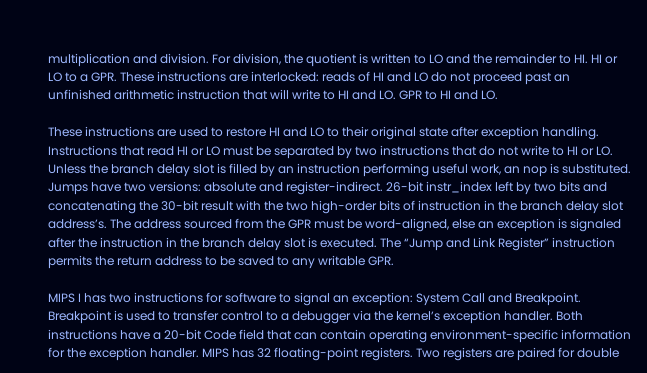multiplication and division. For division, the quotient is written to LO and the remainder to HI. HI or LO to a GPR. These instructions are interlocked: reads of HI and LO do not proceed past an unfinished arithmetic instruction that will write to HI and LO. GPR to HI and LO.

These instructions are used to restore HI and LO to their original state after exception handling. Instructions that read HI or LO must be separated by two instructions that do not write to HI or LO. Unless the branch delay slot is filled by an instruction performing useful work, an nop is substituted. Jumps have two versions: absolute and register-indirect. 26-bit instr_index left by two bits and concatenating the 30-bit result with the two high-order bits of instruction in the branch delay slot address’s. The address sourced from the GPR must be word-aligned, else an exception is signaled after the instruction in the branch delay slot is executed. The “Jump and Link Register” instruction permits the return address to be saved to any writable GPR.

MIPS I has two instructions for software to signal an exception: System Call and Breakpoint. Breakpoint is used to transfer control to a debugger via the kernel’s exception handler. Both instructions have a 20-bit Code field that can contain operating environment-specific information for the exception handler. MIPS has 32 floating-point registers. Two registers are paired for double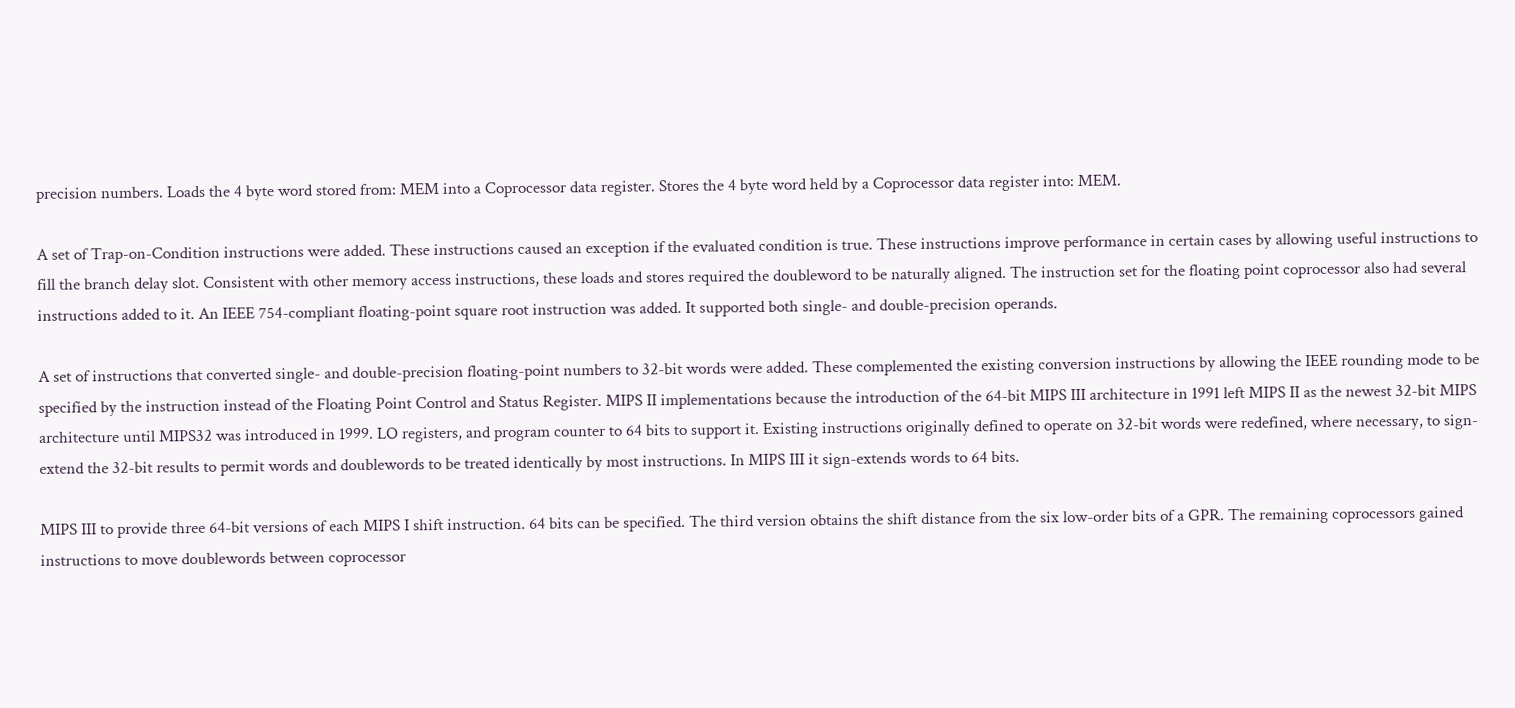precision numbers. Loads the 4 byte word stored from: MEM into a Coprocessor data register. Stores the 4 byte word held by a Coprocessor data register into: MEM.

A set of Trap-on-Condition instructions were added. These instructions caused an exception if the evaluated condition is true. These instructions improve performance in certain cases by allowing useful instructions to fill the branch delay slot. Consistent with other memory access instructions, these loads and stores required the doubleword to be naturally aligned. The instruction set for the floating point coprocessor also had several instructions added to it. An IEEE 754-compliant floating-point square root instruction was added. It supported both single- and double-precision operands.

A set of instructions that converted single- and double-precision floating-point numbers to 32-bit words were added. These complemented the existing conversion instructions by allowing the IEEE rounding mode to be specified by the instruction instead of the Floating Point Control and Status Register. MIPS II implementations because the introduction of the 64-bit MIPS III architecture in 1991 left MIPS II as the newest 32-bit MIPS architecture until MIPS32 was introduced in 1999. LO registers, and program counter to 64 bits to support it. Existing instructions originally defined to operate on 32-bit words were redefined, where necessary, to sign-extend the 32-bit results to permit words and doublewords to be treated identically by most instructions. In MIPS III it sign-extends words to 64 bits.

MIPS III to provide three 64-bit versions of each MIPS I shift instruction. 64 bits can be specified. The third version obtains the shift distance from the six low-order bits of a GPR. The remaining coprocessors gained instructions to move doublewords between coprocessor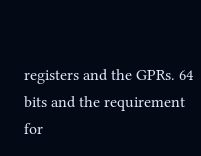registers and the GPRs. 64 bits and the requirement for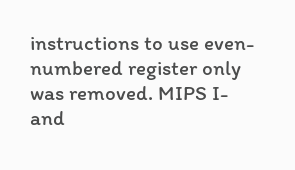instructions to use even-numbered register only was removed. MIPS I- and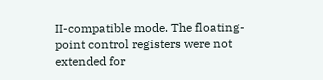II-compatible mode. The floating-point control registers were not extended for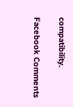compatibility.

Facebook Comments